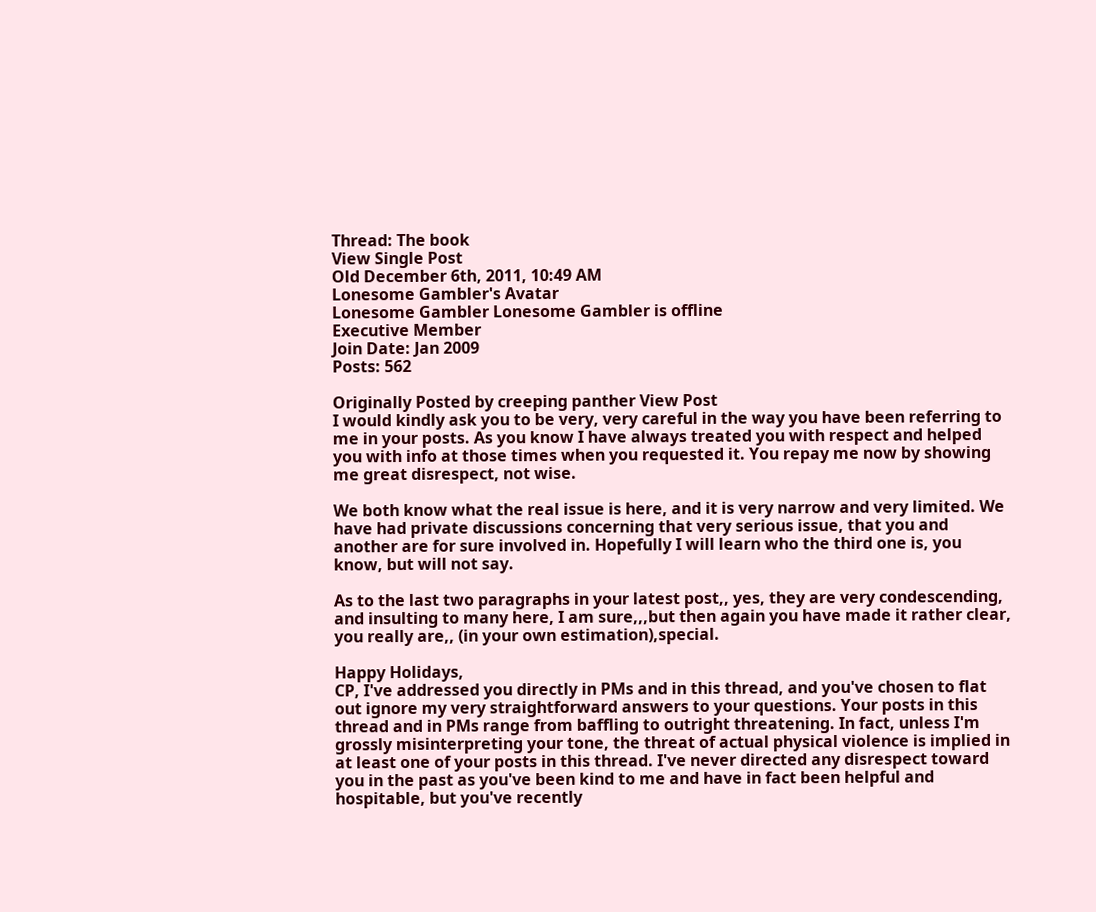Thread: The book
View Single Post
Old December 6th, 2011, 10:49 AM
Lonesome Gambler's Avatar
Lonesome Gambler Lonesome Gambler is offline
Executive Member
Join Date: Jan 2009
Posts: 562

Originally Posted by creeping panther View Post
I would kindly ask you to be very, very careful in the way you have been referring to me in your posts. As you know I have always treated you with respect and helped you with info at those times when you requested it. You repay me now by showing me great disrespect, not wise.

We both know what the real issue is here, and it is very narrow and very limited. We have had private discussions concerning that very serious issue, that you and another are for sure involved in. Hopefully I will learn who the third one is, you know, but will not say.

As to the last two paragraphs in your latest post,, yes, they are very condescending, and insulting to many here, I am sure,,,but then again you have made it rather clear, you really are,, (in your own estimation),special.

Happy Holidays,
CP, I've addressed you directly in PMs and in this thread, and you've chosen to flat out ignore my very straightforward answers to your questions. Your posts in this thread and in PMs range from baffling to outright threatening. In fact, unless I'm grossly misinterpreting your tone, the threat of actual physical violence is implied in at least one of your posts in this thread. I've never directed any disrespect toward you in the past as you've been kind to me and have in fact been helpful and hospitable, but you've recently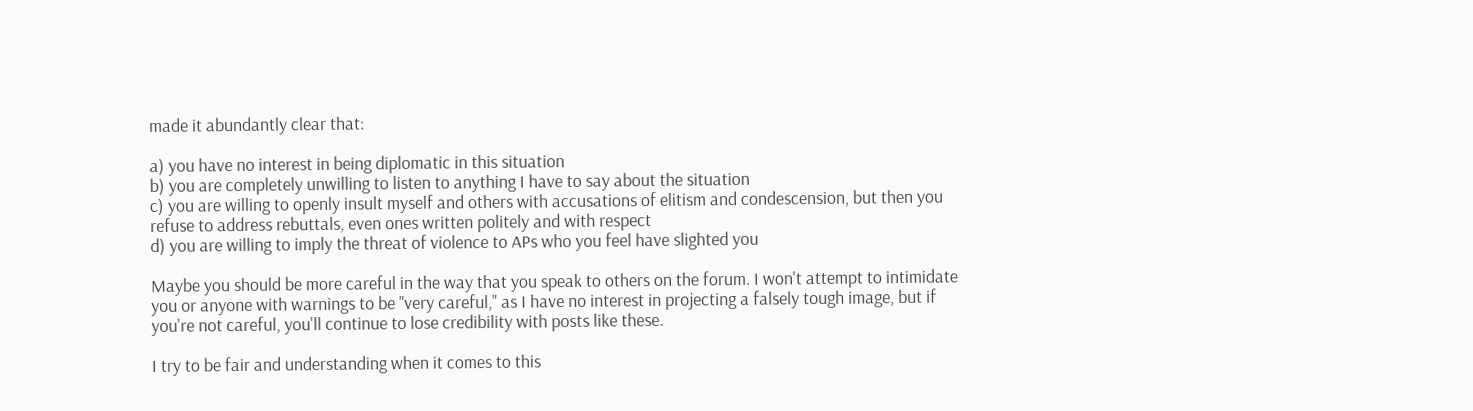made it abundantly clear that:

a) you have no interest in being diplomatic in this situation
b) you are completely unwilling to listen to anything I have to say about the situation
c) you are willing to openly insult myself and others with accusations of elitism and condescension, but then you refuse to address rebuttals, even ones written politely and with respect
d) you are willing to imply the threat of violence to APs who you feel have slighted you

Maybe you should be more careful in the way that you speak to others on the forum. I won't attempt to intimidate you or anyone with warnings to be "very careful," as I have no interest in projecting a falsely tough image, but if you're not careful, you'll continue to lose credibility with posts like these.

I try to be fair and understanding when it comes to this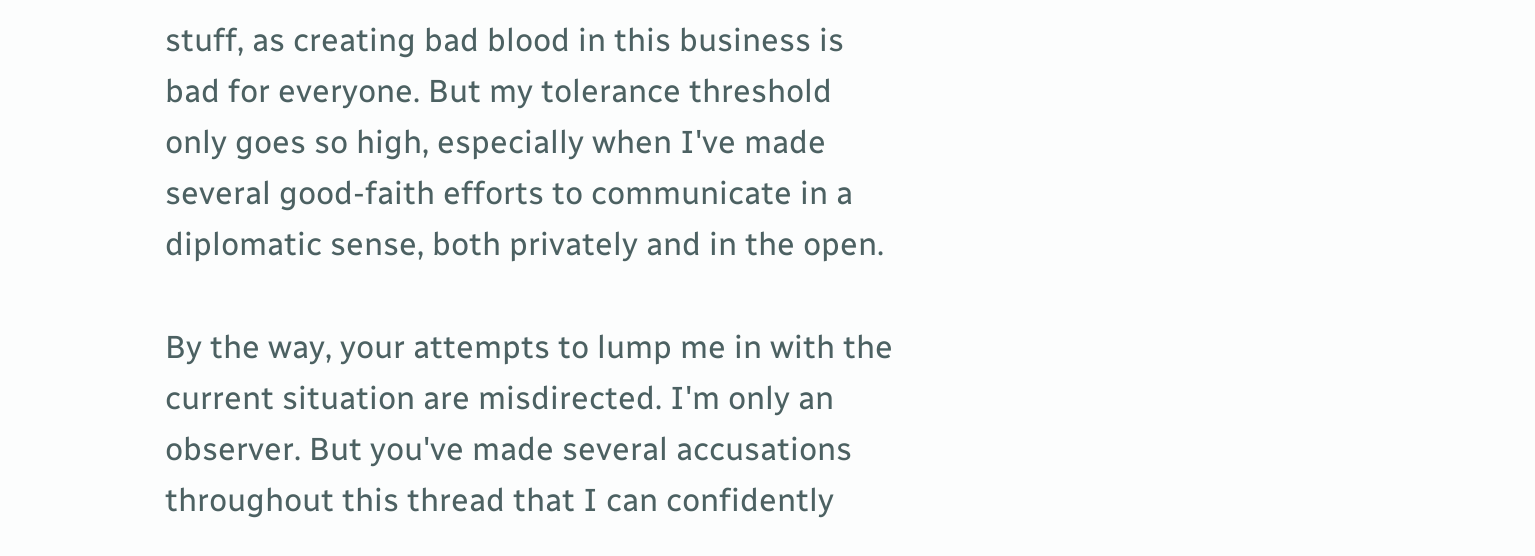stuff, as creating bad blood in this business is bad for everyone. But my tolerance threshold only goes so high, especially when I've made several good-faith efforts to communicate in a diplomatic sense, both privately and in the open.

By the way, your attempts to lump me in with the current situation are misdirected. I'm only an observer. But you've made several accusations throughout this thread that I can confidently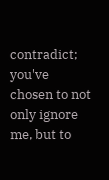contradict; you've chosen to not only ignore me, but to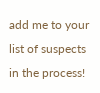add me to your list of suspects in the process!